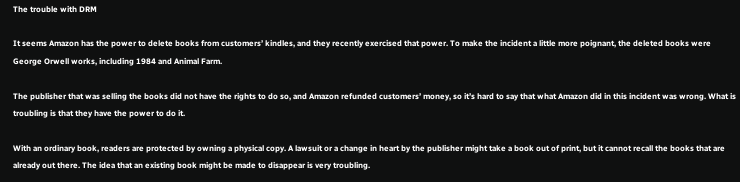The trouble with DRM

It seems Amazon has the power to delete books from customers’ kindles, and they recently exercised that power. To make the incident a little more poignant, the deleted books were George Orwell works, including 1984 and Animal Farm.

The publisher that was selling the books did not have the rights to do so, and Amazon refunded customers’ money, so it’s hard to say that what Amazon did in this incident was wrong. What is troubling is that they have the power to do it.

With an ordinary book, readers are protected by owning a physical copy. A lawsuit or a change in heart by the publisher might take a book out of print, but it cannot recall the books that are already out there. The idea that an existing book might be made to disappear is very troubling.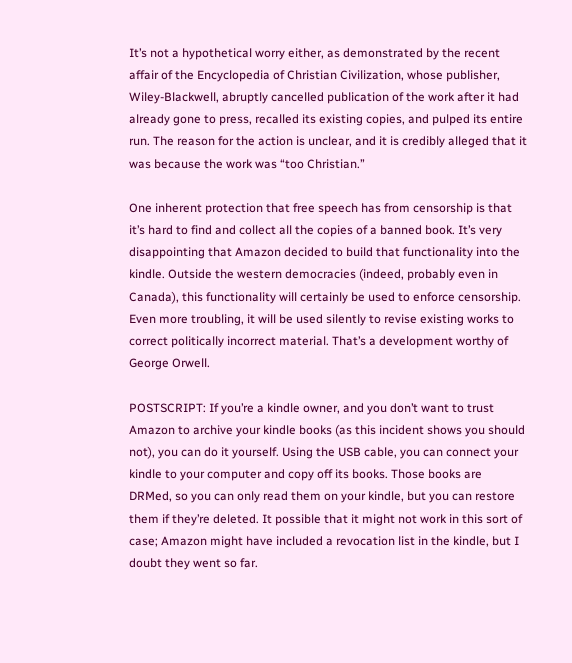It’s not a hypothetical worry either, as demonstrated by the recent affair of the Encyclopedia of Christian Civilization, whose publisher, Wiley-Blackwell, abruptly cancelled publication of the work after it had already gone to press, recalled its existing copies, and pulped its entire run. The reason for the action is unclear, and it is credibly alleged that it was because the work was “too Christian.”

One inherent protection that free speech has from censorship is that it’s hard to find and collect all the copies of a banned book. It’s very disappointing that Amazon decided to build that functionality into the kindle. Outside the western democracies (indeed, probably even in Canada), this functionality will certainly be used to enforce censorship. Even more troubling, it will be used silently to revise existing works to correct politically incorrect material. That’s a development worthy of George Orwell.

POSTSCRIPT: If you’re a kindle owner, and you don’t want to trust Amazon to archive your kindle books (as this incident shows you should not), you can do it yourself. Using the USB cable, you can connect your kindle to your computer and copy off its books. Those books are DRMed, so you can only read them on your kindle, but you can restore them if they’re deleted. It possible that it might not work in this sort of case; Amazon might have included a revocation list in the kindle, but I doubt they went so far.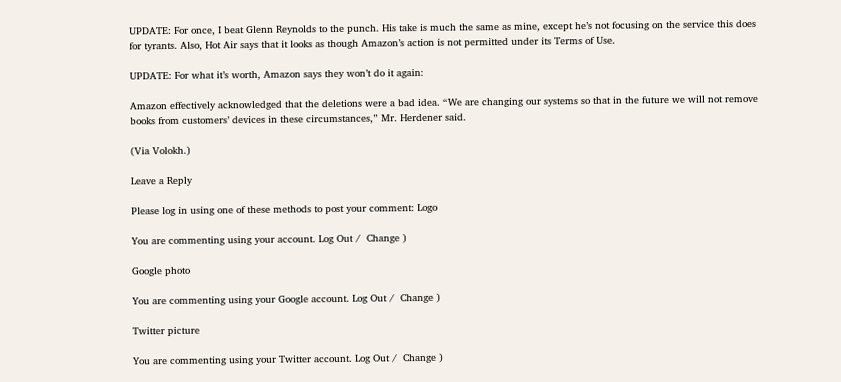UPDATE: For once, I beat Glenn Reynolds to the punch. His take is much the same as mine, except he’s not focusing on the service this does for tyrants. Also, Hot Air says that it looks as though Amazon’s action is not permitted under its Terms of Use.

UPDATE: For what it’s worth, Amazon says they won’t do it again:

Amazon effectively acknowledged that the deletions were a bad idea. “We are changing our systems so that in the future we will not remove books from customers’ devices in these circumstances,” Mr. Herdener said.

(Via Volokh.)

Leave a Reply

Please log in using one of these methods to post your comment: Logo

You are commenting using your account. Log Out /  Change )

Google photo

You are commenting using your Google account. Log Out /  Change )

Twitter picture

You are commenting using your Twitter account. Log Out /  Change )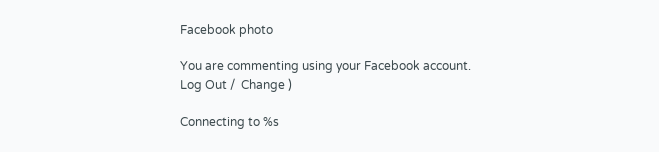Facebook photo

You are commenting using your Facebook account. Log Out /  Change )

Connecting to %s